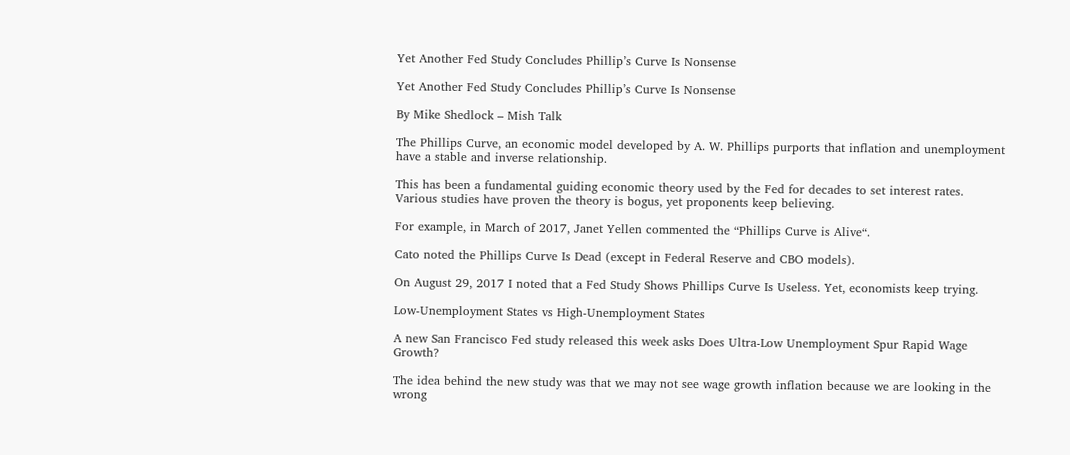Yet Another Fed Study Concludes Phillip’s Curve Is Nonsense

Yet Another Fed Study Concludes Phillip’s Curve Is Nonsense

By Mike Shedlock – Mish Talk

The Phillips Curve, an economic model developed by A. W. Phillips purports that inflation and unemployment have a stable and inverse relationship.

This has been a fundamental guiding economic theory used by the Fed for decades to set interest rates. Various studies have proven the theory is bogus, yet proponents keep believing.

For example, in March of 2017, Janet Yellen commented the “Phillips Curve is Alive“.

Cato noted the Phillips Curve Is Dead (except in Federal Reserve and CBO models).

On August 29, 2017 I noted that a Fed Study Shows Phillips Curve Is Useless. Yet, economists keep trying.

Low-Unemployment States vs High-Unemployment States

A new San Francisco Fed study released this week asks Does Ultra-Low Unemployment Spur Rapid Wage Growth?

The idea behind the new study was that we may not see wage growth inflation because we are looking in the wrong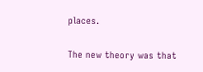places.

The new theory was that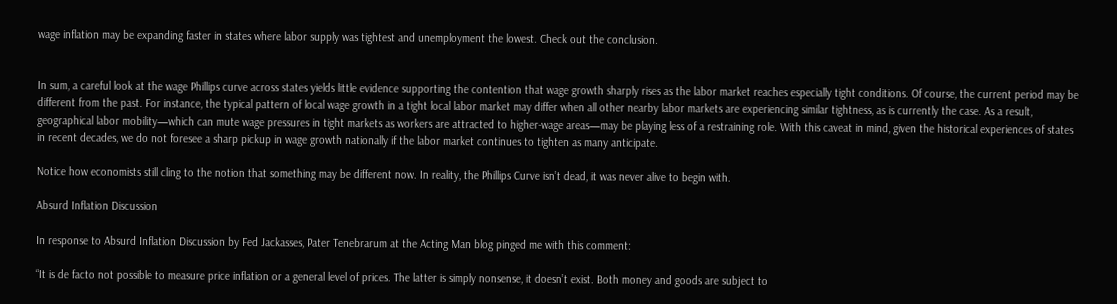wage inflation may be expanding faster in states where labor supply was tightest and unemployment the lowest. Check out the conclusion.


In sum, a careful look at the wage Phillips curve across states yields little evidence supporting the contention that wage growth sharply rises as the labor market reaches especially tight conditions. Of course, the current period may be different from the past. For instance, the typical pattern of local wage growth in a tight local labor market may differ when all other nearby labor markets are experiencing similar tightness, as is currently the case. As a result, geographical labor mobility—which can mute wage pressures in tight markets as workers are attracted to higher-wage areas—may be playing less of a restraining role. With this caveat in mind, given the historical experiences of states in recent decades, we do not foresee a sharp pickup in wage growth nationally if the labor market continues to tighten as many anticipate.

Notice how economists still cling to the notion that something may be different now. In reality, the Phillips Curve isn’t dead, it was never alive to begin with.

Absurd Inflation Discussion

In response to Absurd Inflation Discussion by Fed Jackasses, Pater Tenebrarum at the Acting Man blog pinged me with this comment:

“It is de facto not possible to measure price inflation or a general level of prices. The latter is simply nonsense, it doesn’t exist. Both money and goods are subject to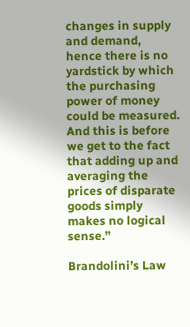changes in supply and demand, hence there is no yardstick by which the purchasing power of money could be measured. And this is before we get to the fact that adding up and averaging the prices of disparate goods simply makes no logical sense.”

Brandolini’s Law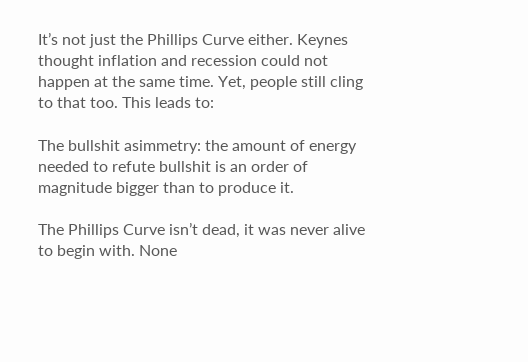It’s not just the Phillips Curve either. Keynes thought inflation and recession could not happen at the same time. Yet, people still cling to that too. This leads to:

The bullshit asimmetry: the amount of energy needed to refute bullshit is an order of magnitude bigger than to produce it.

The Phillips Curve isn’t dead, it was never alive to begin with. None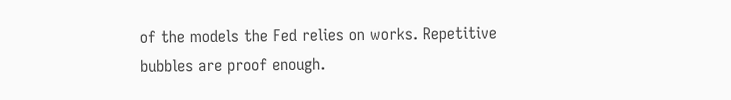of the models the Fed relies on works. Repetitive bubbles are proof enough.